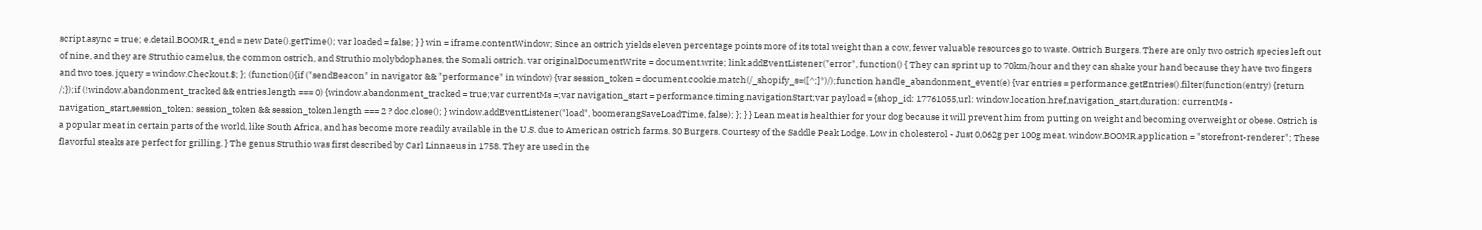script.async = true; e.detail.BOOMR.t_end = new Date().getTime(); var loaded = false; } } win = iframe.contentWindow; Since an ostrich yields eleven percentage points more of its total weight than a cow, fewer valuable resources go to waste. Ostrich Burgers. There are only two ostrich species left out of nine, and they are Struthio camelus, the common ostrich, and Struthio molybdophanes, the Somali ostrich. var originalDocumentWrite = document.write; link.addEventListener("error", function() { They can sprint up to 70km/hour and they can shake your hand because they have two fingers and two toes. jquery = window.Checkout.$; }; (function(){if ("sendBeacon" in navigator && "performance" in window) {var session_token = document.cookie.match(/_shopify_s=([^;]*)/);function handle_abandonment_event(e) {var entries = performance.getEntries().filter(function(entry) {return /;});if (!window.abandonment_tracked && entries.length === 0) {window.abandonment_tracked = true;var currentMs =;var navigation_start = performance.timing.navigationStart;var payload = {shop_id: 17761055,url: window.location.href,navigation_start,duration: currentMs - navigation_start,session_token: session_token && session_token.length === 2 ? doc.close(); } window.addEventListener("load", boomerangSaveLoadTime, false); }; } } Lean meat is healthier for your dog because it will prevent him from putting on weight and becoming overweight or obese. Ostrich is a popular meat in certain parts of the world, like South Africa, and has become more readily available in the U.S. due to American ostrich farms. 30 Burgers. Courtesy of the Saddle Peak Lodge. Low in cholesterol - Just 0,062g per 100g meat. window.BOOMR.application = "storefront-renderer"; These flavorful steaks are perfect for grilling. } The genus Struthio was first described by Carl Linnaeus in 1758. They are used in the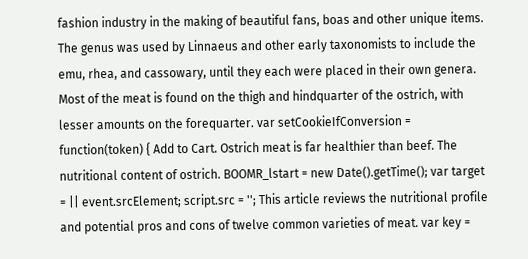fashion industry in the making of beautiful fans, boas and other unique items. The genus was used by Linnaeus and other early taxonomists to include the emu, rhea, and cassowary, until they each were placed in their own genera. Most of the meat is found on the thigh and hindquarter of the ostrich, with lesser amounts on the forequarter. var setCookieIfConversion = function(token) { Add to Cart. Ostrich meat is far healthier than beef. The nutritional content of ostrich. BOOMR_lstart = new Date().getTime(); var target = || event.srcElement; script.src = ''; This article reviews the nutritional profile and potential pros and cons of twelve common varieties of meat. var key =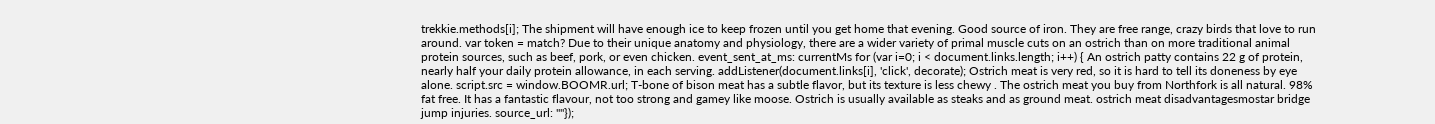trekkie.methods[i]; The shipment will have enough ice to keep frozen until you get home that evening. Good source of iron. They are free range, crazy birds that love to run around. var token = match? Due to their unique anatomy and physiology, there are a wider variety of primal muscle cuts on an ostrich than on more traditional animal protein sources, such as beef, pork, or even chicken. event_sent_at_ms: currentMs for (var i=0; i < document.links.length; i++) { An ostrich patty contains 22 g of protein, nearly half your daily protein allowance, in each serving. addListener(document.links[i], 'click', decorate); Ostrich meat is very red, so it is hard to tell its doneness by eye alone. script.src = window.BOOMR.url; T-bone of bison meat has a subtle flavor, but its texture is less chewy . The ostrich meat you buy from Northfork is all natural. 98% fat free. It has a fantastic flavour, not too strong and gamey like moose. Ostrich is usually available as steaks and as ground meat. ostrich meat disadvantagesmostar bridge jump injuries. source_url: ""});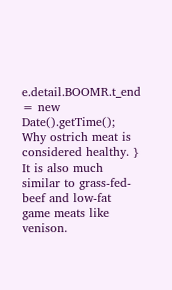e.detail.BOOMR.t_end = new Date().getTime(); Why ostrich meat is considered healthy. } It is also much similar to grass-fed-beef and low-fat game meats like venison.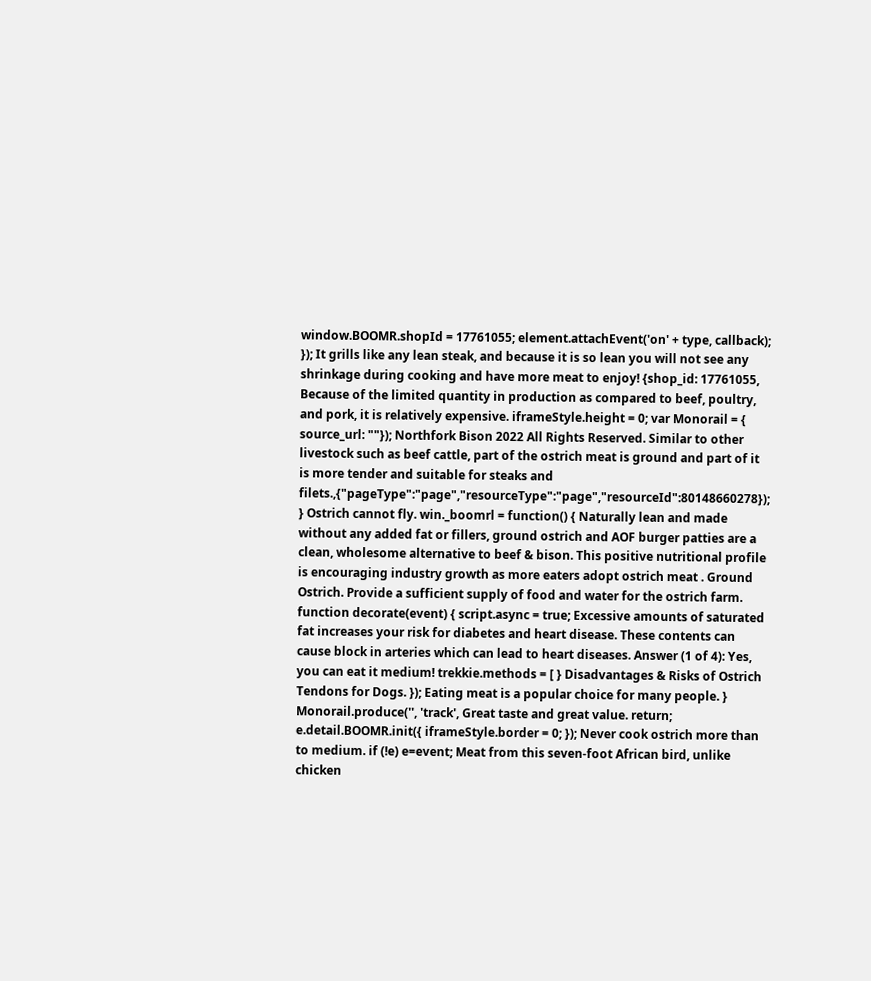window.BOOMR.shopId = 17761055; element.attachEvent('on' + type, callback); }); It grills like any lean steak, and because it is so lean you will not see any shrinkage during cooking and have more meat to enjoy! {shop_id: 17761055, Because of the limited quantity in production as compared to beef, poultry, and pork, it is relatively expensive. iframeStyle.height = 0; var Monorail = { source_url: ""}); Northfork Bison 2022 All Rights Reserved. Similar to other livestock such as beef cattle, part of the ostrich meat is ground and part of it is more tender and suitable for steaks and filets.,{"pageType":"page","resourceType":"page","resourceId":80148660278}); } Ostrich cannot fly. win._boomrl = function() { Naturally lean and made without any added fat or fillers, ground ostrich and AOF burger patties are a clean, wholesome alternative to beef & bison. This positive nutritional profile is encouraging industry growth as more eaters adopt ostrich meat . Ground Ostrich. Provide a sufficient supply of food and water for the ostrich farm. function decorate(event) { script.async = true; Excessive amounts of saturated fat increases your risk for diabetes and heart disease. These contents can cause block in arteries which can lead to heart diseases. Answer (1 of 4): Yes, you can eat it medium! trekkie.methods = [ } Disadvantages & Risks of Ostrich Tendons for Dogs. }); Eating meat is a popular choice for many people. } Monorail.produce('', 'track', Great taste and great value. return; e.detail.BOOMR.init({ iframeStyle.border = 0; }); Never cook ostrich more than to medium. if (!e) e=event; Meat from this seven-foot African bird, unlike chicken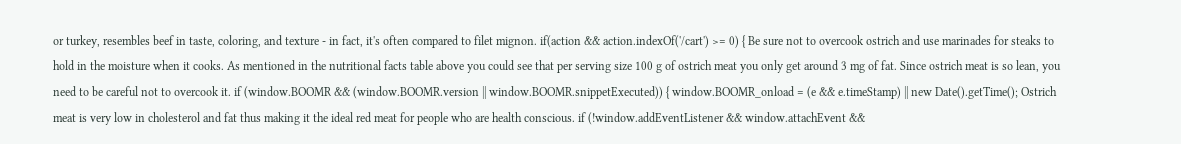or turkey, resembles beef in taste, coloring, and texture - in fact, it's often compared to filet mignon. if(action && action.indexOf('/cart') >= 0) { Be sure not to overcook ostrich and use marinades for steaks to hold in the moisture when it cooks. As mentioned in the nutritional facts table above you could see that per serving size 100 g of ostrich meat you only get around 3 mg of fat. Since ostrich meat is so lean, you need to be careful not to overcook it. if (window.BOOMR && (window.BOOMR.version || window.BOOMR.snippetExecuted)) { window.BOOMR_onload = (e && e.timeStamp) || new Date().getTime(); Ostrich meat is very low in cholesterol and fat thus making it the ideal red meat for people who are health conscious. if (!window.addEventListener && window.attachEvent &&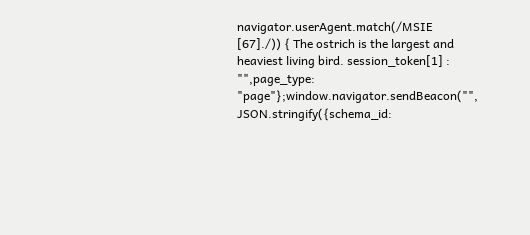navigator.userAgent.match(/MSIE [67]./)) { The ostrich is the largest and heaviest living bird. session_token[1] : "",page_type: "page"};window.navigator.sendBeacon("", JSON.stringify({schema_id: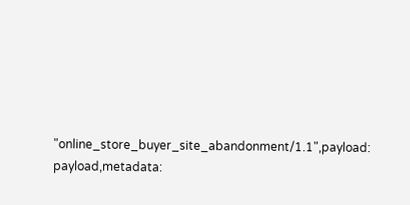"online_store_buyer_site_abandonment/1.1",payload: payload,metadata: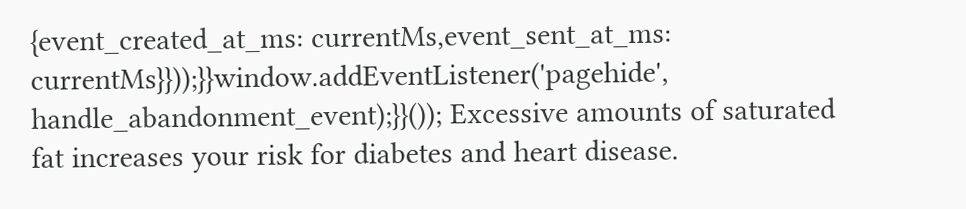{event_created_at_ms: currentMs,event_sent_at_ms: currentMs}}));}}window.addEventListener('pagehide', handle_abandonment_event);}}()); Excessive amounts of saturated fat increases your risk for diabetes and heart disease.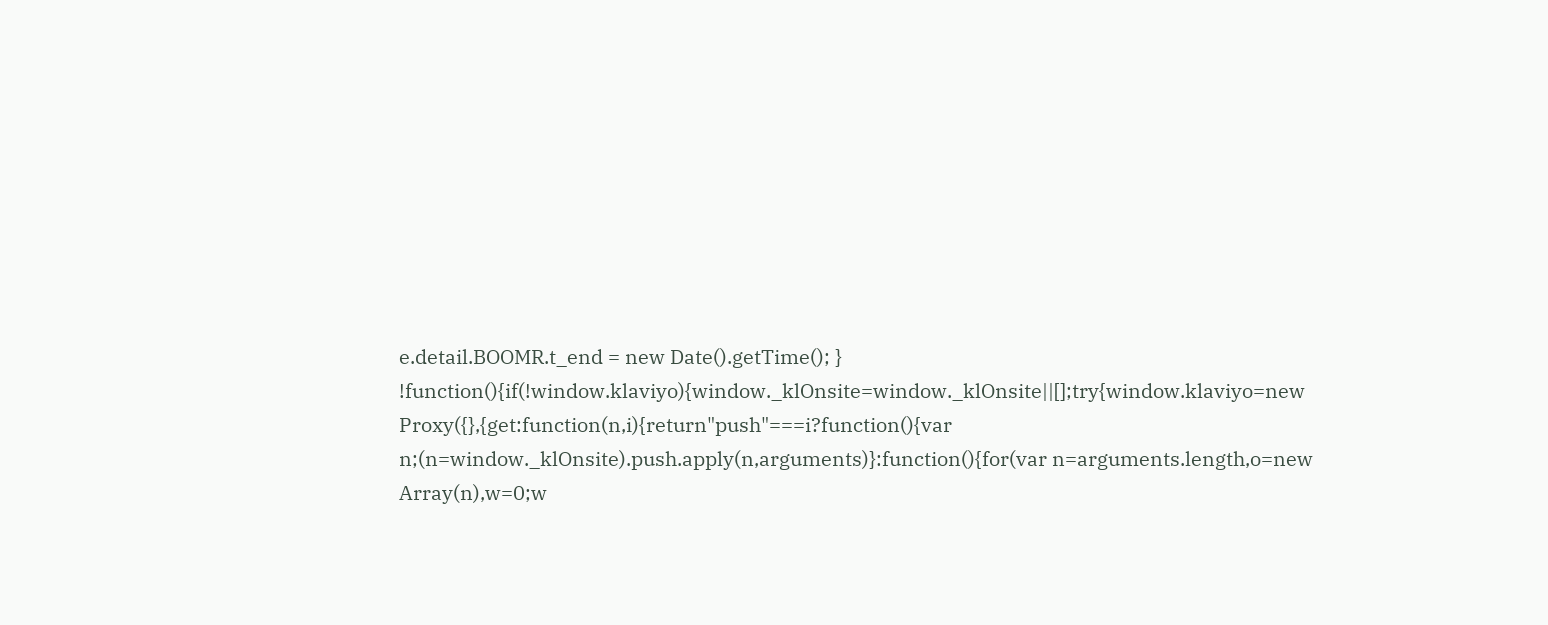e.detail.BOOMR.t_end = new Date().getTime(); } !function(){if(!window.klaviyo){window._klOnsite=window._klOnsite||[];try{window.klaviyo=new Proxy({},{get:function(n,i){return"push"===i?function(){var n;(n=window._klOnsite).push.apply(n,arguments)}:function(){for(var n=arguments.length,o=new Array(n),w=0;w